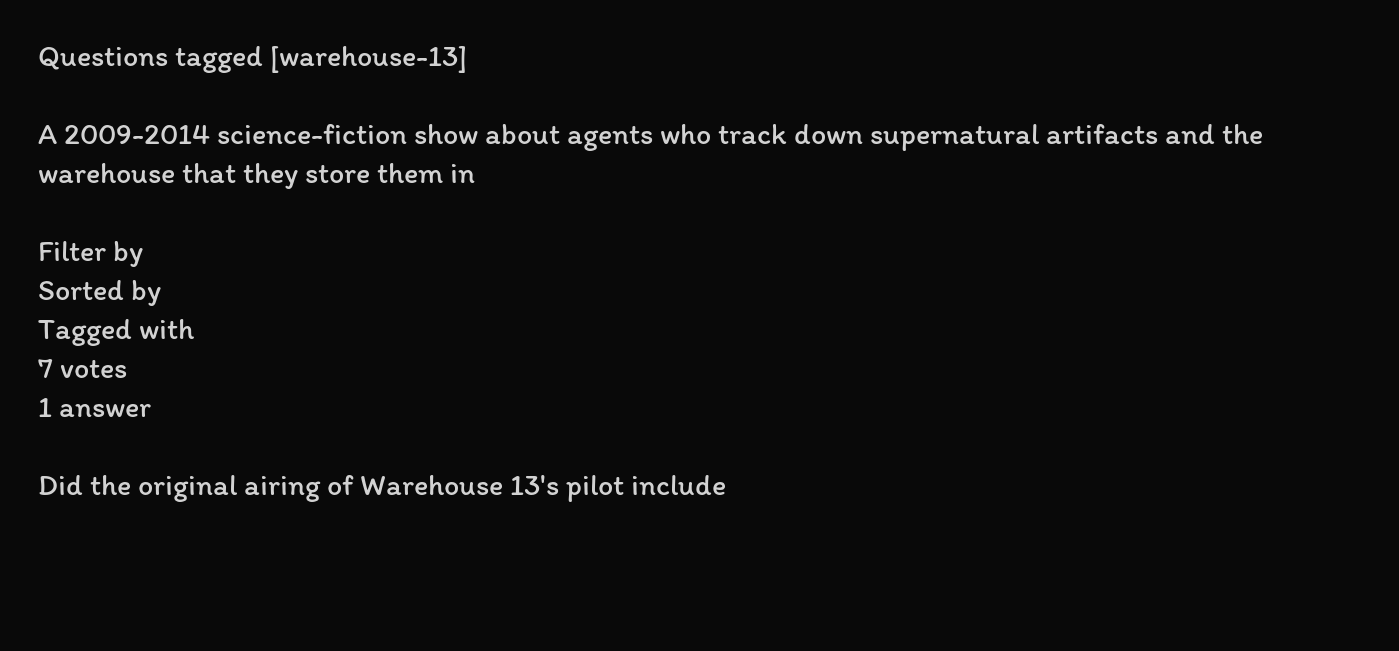Questions tagged [warehouse-13]

A 2009-2014 science-fiction show about agents who track down supernatural artifacts and the warehouse that they store them in

Filter by
Sorted by
Tagged with
7 votes
1 answer

Did the original airing of Warehouse 13's pilot include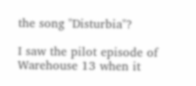the song "Disturbia"?

I saw the pilot episode of Warehouse 13 when it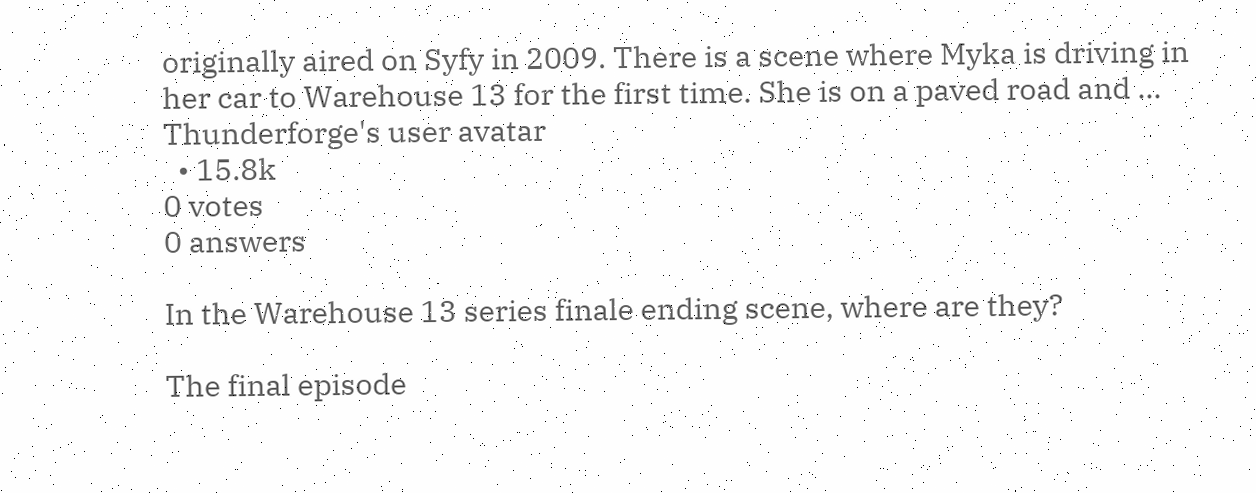originally aired on Syfy in 2009. There is a scene where Myka is driving in her car to Warehouse 13 for the first time. She is on a paved road and ...
Thunderforge's user avatar
  • 15.8k
0 votes
0 answers

In the Warehouse 13 series finale ending scene, where are they?

The final episode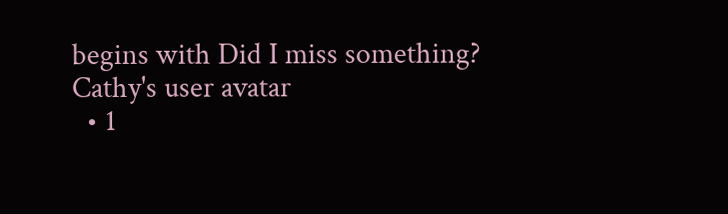begins with Did I miss something?
Cathy's user avatar
  • 1